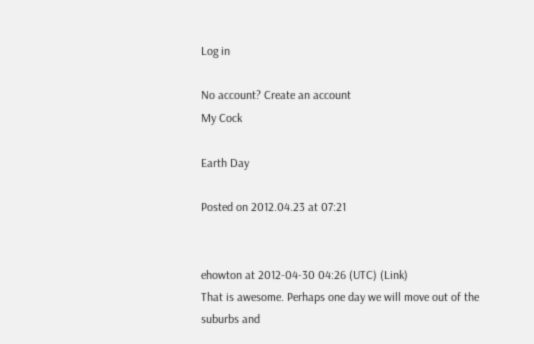Log in

No account? Create an account
My Cock

Earth Day

Posted on 2012.04.23 at 07:21


ehowton at 2012-04-30 04:26 (UTC) (Link)
That is awesome. Perhaps one day we will move out of the suburbs and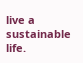live a sustainable life.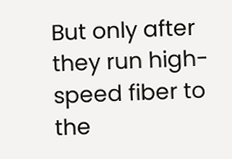But only after they run high-speed fiber to the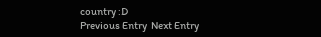country :D
Previous Entry  Next Entry